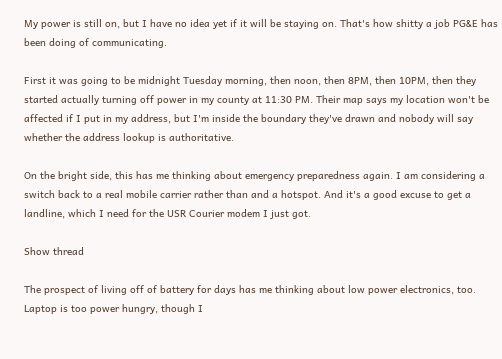My power is still on, but I have no idea yet if it will be staying on. That's how shitty a job PG&E has been doing of communicating.

First it was going to be midnight Tuesday morning, then noon, then 8PM, then 10PM, then they started actually turning off power in my county at 11:30 PM. Their map says my location won't be affected if I put in my address, but I'm inside the boundary they've drawn and nobody will say whether the address lookup is authoritative.

On the bright side, this has me thinking about emergency preparedness again. I am considering a switch back to a real mobile carrier rather than and a hotspot. And it's a good excuse to get a landline, which I need for the USR Courier modem I just got.

Show thread

The prospect of living off of battery for days has me thinking about low power electronics, too. Laptop is too power hungry, though I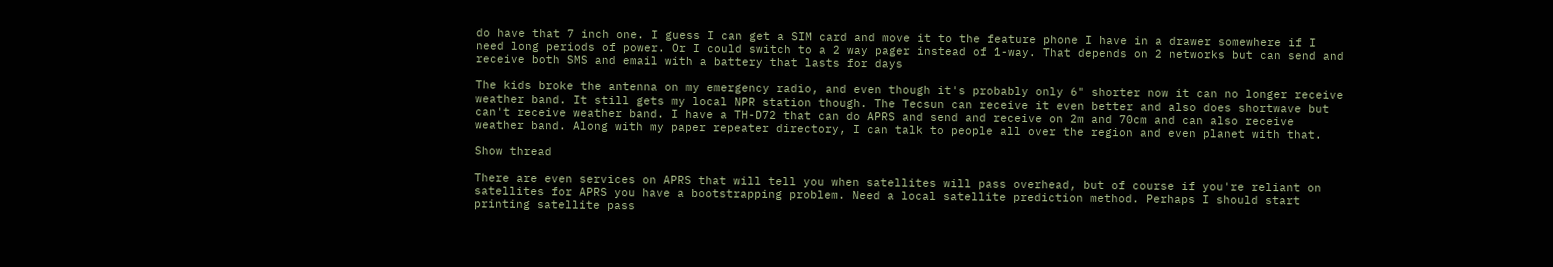do have that 7 inch one. I guess I can get a SIM card and move it to the feature phone I have in a drawer somewhere if I need long periods of power. Or I could switch to a 2 way pager instead of 1-way. That depends on 2 networks but can send and receive both SMS and email with a battery that lasts for days

The kids broke the antenna on my emergency radio, and even though it's probably only 6" shorter now it can no longer receive weather band. It still gets my local NPR station though. The Tecsun can receive it even better and also does shortwave but can't receive weather band. I have a TH-D72 that can do APRS and send and receive on 2m and 70cm and can also receive weather band. Along with my paper repeater directory, I can talk to people all over the region and even planet with that.

Show thread

There are even services on APRS that will tell you when satellites will pass overhead, but of course if you're reliant on satellites for APRS you have a bootstrapping problem. Need a local satellite prediction method. Perhaps I should start printing satellite pass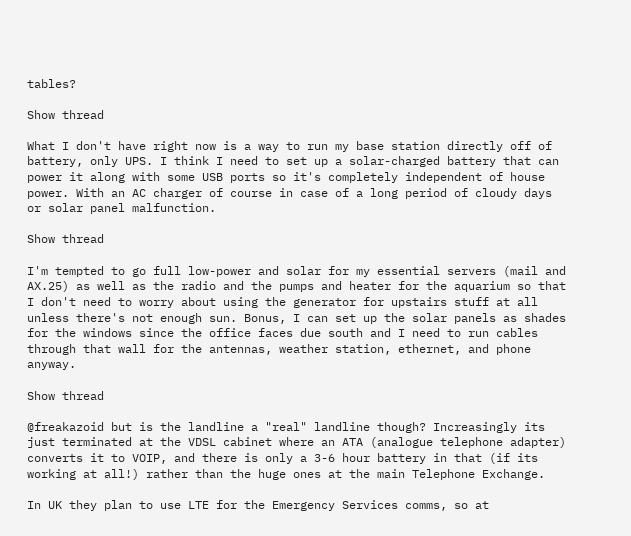tables?

Show thread

What I don't have right now is a way to run my base station directly off of battery, only UPS. I think I need to set up a solar-charged battery that can power it along with some USB ports so it's completely independent of house power. With an AC charger of course in case of a long period of cloudy days or solar panel malfunction.

Show thread

I'm tempted to go full low-power and solar for my essential servers (mail and AX.25) as well as the radio and the pumps and heater for the aquarium so that I don't need to worry about using the generator for upstairs stuff at all unless there's not enough sun. Bonus, I can set up the solar panels as shades for the windows since the office faces due south and I need to run cables through that wall for the antennas, weather station, ethernet, and phone anyway.

Show thread

@freakazoid but is the landline a "real" landline though? Increasingly its just terminated at the VDSL cabinet where an ATA (analogue telephone adapter) converts it to VOIP, and there is only a 3-6 hour battery in that (if its working at all!) rather than the huge ones at the main Telephone Exchange.

In UK they plan to use LTE for the Emergency Services comms, so at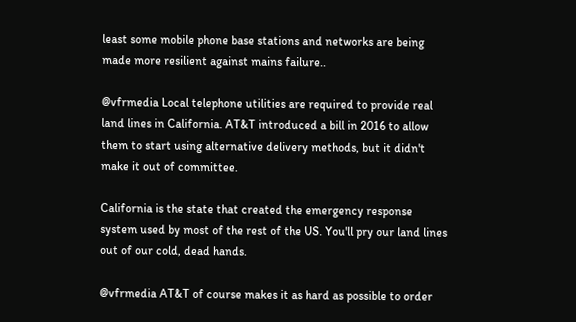least some mobile phone base stations and networks are being made more resilient against mains failure..

@vfrmedia Local telephone utilities are required to provide real land lines in California. AT&T introduced a bill in 2016 to allow them to start using alternative delivery methods, but it didn't make it out of committee.

California is the state that created the emergency response system used by most of the rest of the US. You'll pry our land lines out of our cold, dead hands.

@vfrmedia AT&T of course makes it as hard as possible to order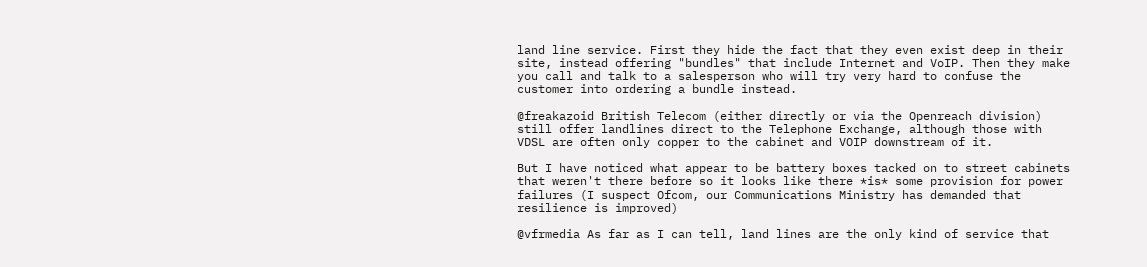land line service. First they hide the fact that they even exist deep in their site, instead offering "bundles" that include Internet and VoIP. Then they make you call and talk to a salesperson who will try very hard to confuse the customer into ordering a bundle instead.

@freakazoid British Telecom (either directly or via the Openreach division) still offer landlines direct to the Telephone Exchange, although those with VDSL are often only copper to the cabinet and VOIP downstream of it.

But I have noticed what appear to be battery boxes tacked on to street cabinets that weren't there before so it looks like there *is* some provision for power failures (I suspect Ofcom, our Communications Ministry has demanded that resilience is improved)

@vfrmedia As far as I can tell, land lines are the only kind of service that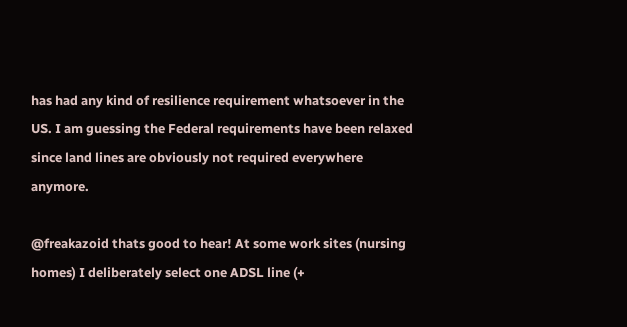has had any kind of resilience requirement whatsoever in the US. I am guessing the Federal requirements have been relaxed since land lines are obviously not required everywhere anymore.

@freakazoid thats good to hear! At some work sites (nursing homes) I deliberately select one ADSL line (+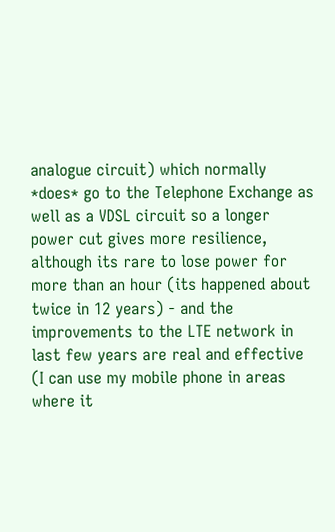analogue circuit) which normally *does* go to the Telephone Exchange as well as a VDSL circuit so a longer power cut gives more resilience, although its rare to lose power for more than an hour (its happened about twice in 12 years) - and the improvements to the LTE network in last few years are real and effective (I can use my mobile phone in areas where it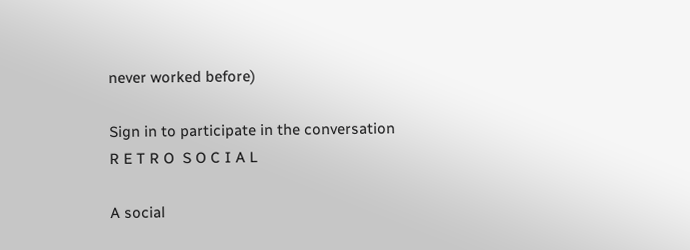never worked before)

Sign in to participate in the conversation
R E T R O  S O C I A L

A social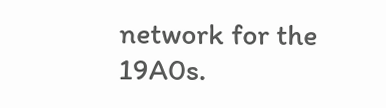network for the 19A0s.